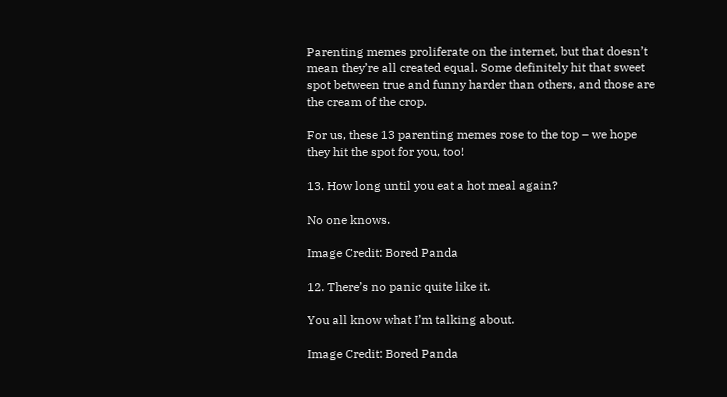Parenting memes proliferate on the internet, but that doesn’t mean they’re all created equal. Some definitely hit that sweet spot between true and funny harder than others, and those are the cream of the crop.

For us, these 13 parenting memes rose to the top – we hope they hit the spot for you, too!

13. How long until you eat a hot meal again?

No one knows.

Image Credit: Bored Panda

12. There’s no panic quite like it.

You all know what I’m talking about.

Image Credit: Bored Panda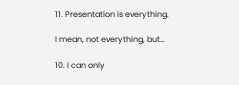11. Presentation is everything.

I mean, not everything, but…

10. I can only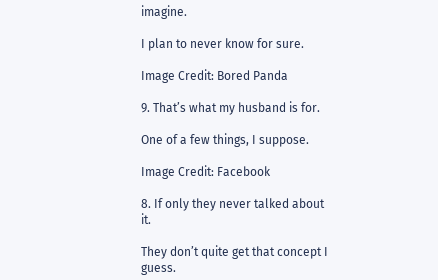imagine.

I plan to never know for sure.

Image Credit: Bored Panda

9. That’s what my husband is for.

One of a few things, I suppose.

Image Credit: Facebook

8. If only they never talked about it.

They don’t quite get that concept I guess.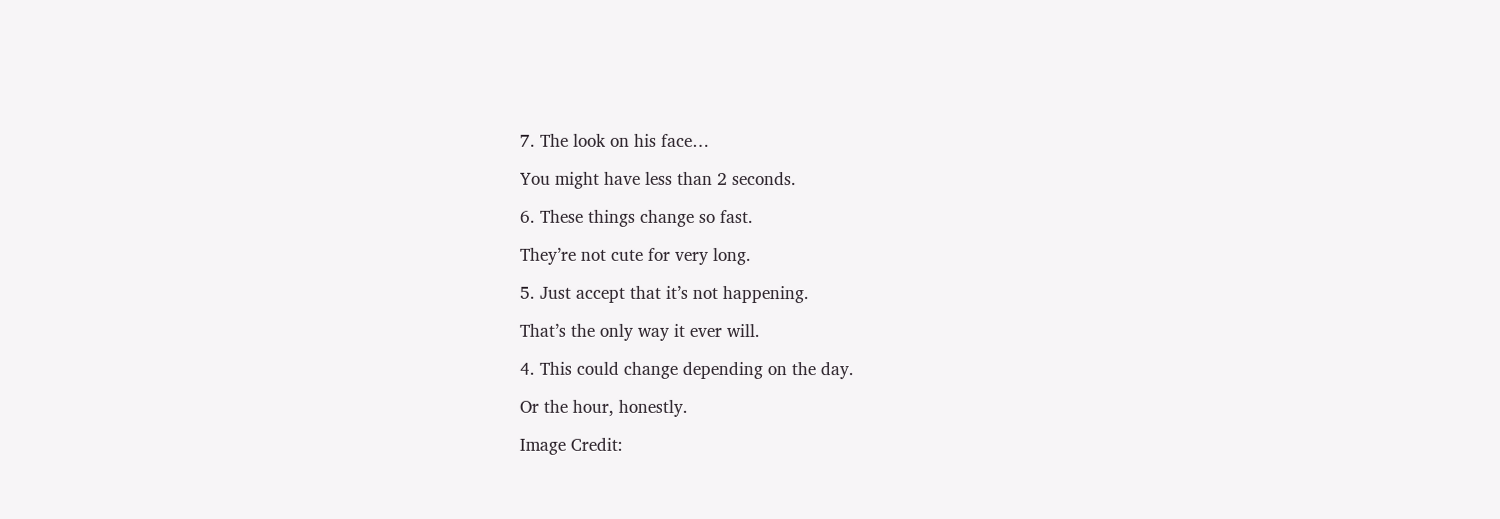7. The look on his face…

You might have less than 2 seconds.

6. These things change so fast.

They’re not cute for very long.

5. Just accept that it’s not happening.

That’s the only way it ever will.

4. This could change depending on the day.

Or the hour, honestly.

Image Credit: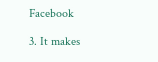Facebook

3. It makes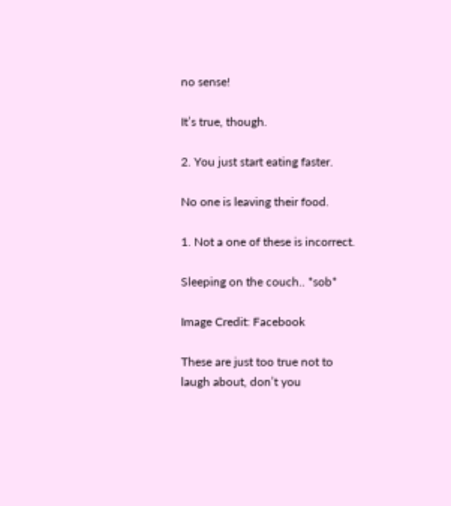no sense!

It’s true, though.

2. You just start eating faster.

No one is leaving their food.

1. Not a one of these is incorrect.

Sleeping on the couch.. *sob*

Image Credit: Facebook

These are just too true not to laugh about, don’t you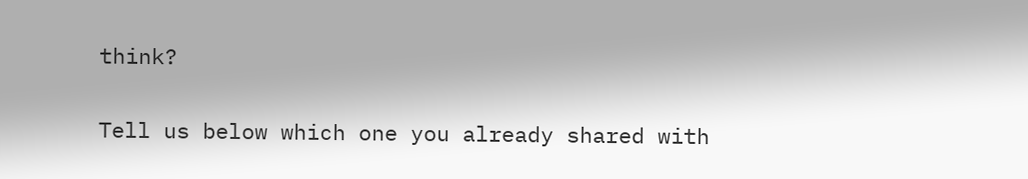think?

Tell us below which one you already shared with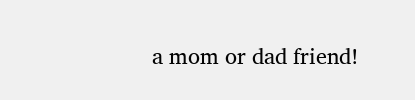a mom or dad friend!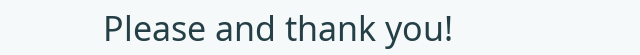Please and thank you!